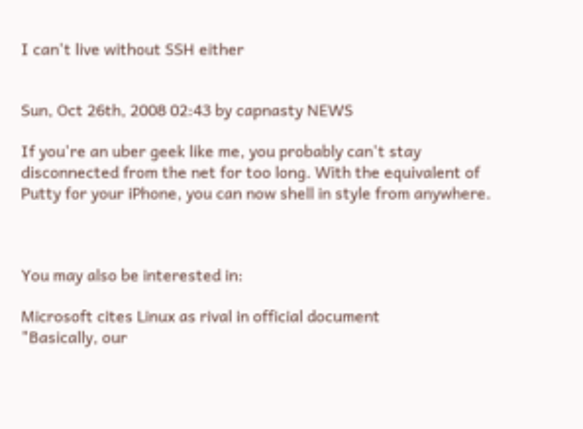I can't live without SSH either


Sun, Oct 26th, 2008 02:43 by capnasty NEWS

If you're an uber geek like me, you probably can't stay disconnected from the net for too long. With the equivalent of Putty for your iPhone, you can now shell in style from anywhere.



You may also be interested in:

Microsoft cites Linux as rival in official document
"Basically, our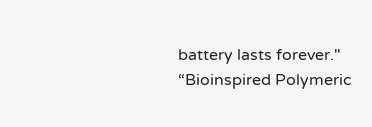battery lasts forever."
“Bioinspired Polymeric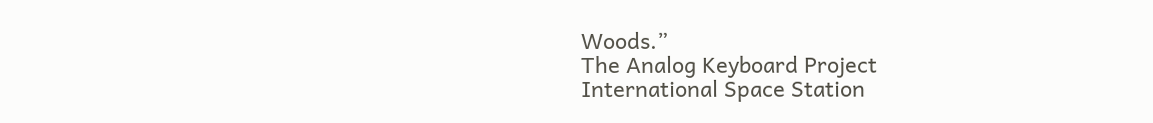Woods.”
The Analog Keyboard Project
International Space Station